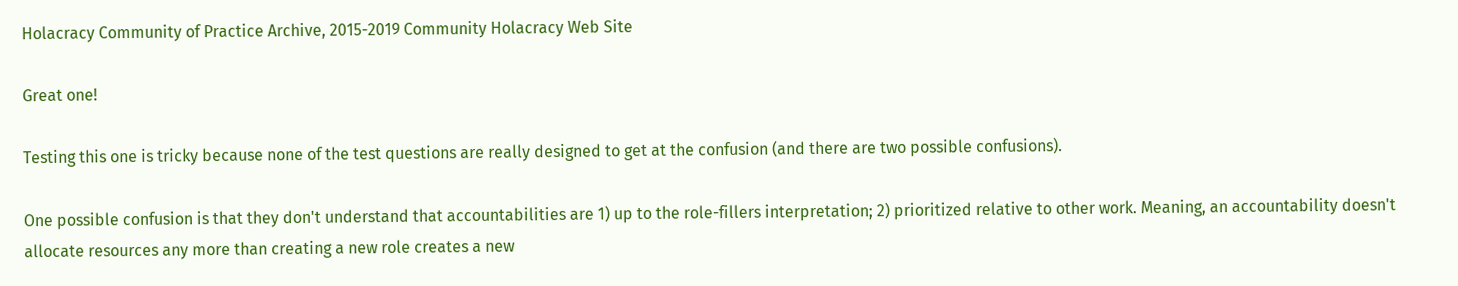Holacracy Community of Practice Archive, 2015-2019 Community Holacracy Web Site

Great one!

Testing this one is tricky because none of the test questions are really designed to get at the confusion (and there are two possible confusions).

One possible confusion is that they don't understand that accountabilities are 1) up to the role-fillers interpretation; 2) prioritized relative to other work. Meaning, an accountability doesn't allocate resources any more than creating a new role creates a new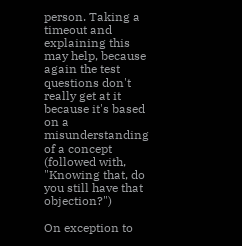person. Taking a timeout and explaining this may help, because again the test questions don't really get at it because it's based on a misunderstanding of a concept (followed with, "Knowing that, do you still have that objection?")

On exception to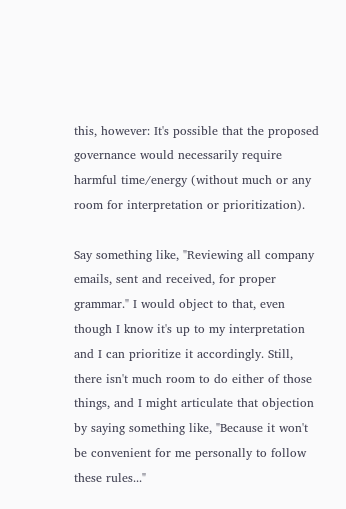this, however: It's possible that the proposed governance would necessarily require harmful time/energy (without much or any room for interpretation or prioritization).

Say something like, "Reviewing all company emails, sent and received, for proper grammar." I would object to that, even though I know it's up to my interpretation and I can prioritize it accordingly. Still, there isn't much room to do either of those things, and I might articulate that objection by saying something like, "Because it won't be convenient for me personally to follow these rules..."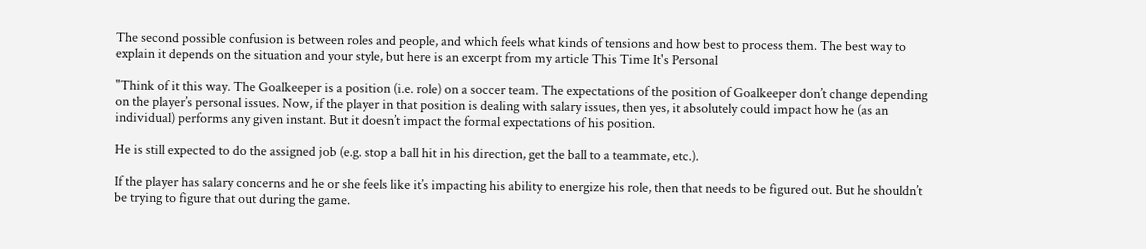The second possible confusion is between roles and people, and which feels what kinds of tensions and how best to process them. The best way to explain it depends on the situation and your style, but here is an excerpt from my article This Time It's Personal

"Think of it this way. The Goalkeeper is a position (i.e. role) on a soccer team. The expectations of the position of Goalkeeper don’t change depending on the player’s personal issues. Now, if the player in that position is dealing with salary issues, then yes, it absolutely could impact how he (as an individual) performs any given instant. But it doesn’t impact the formal expectations of his position.

He is still expected to do the assigned job (e.g. stop a ball hit in his direction, get the ball to a teammate, etc.).

If the player has salary concerns and he or she feels like it’s impacting his ability to energize his role, then that needs to be figured out. But he shouldn’t be trying to figure that out during the game.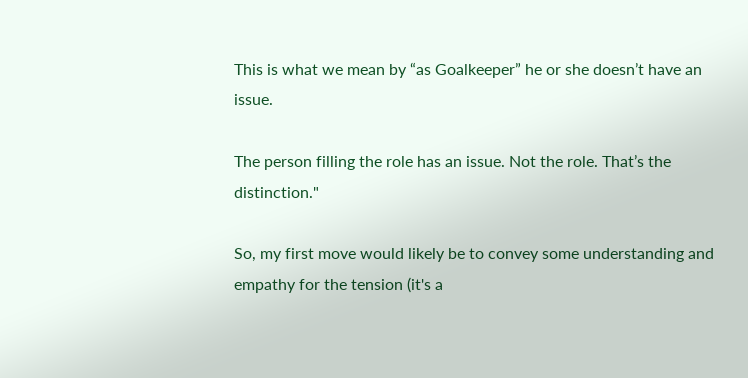This is what we mean by “as Goalkeeper” he or she doesn’t have an issue.

The person filling the role has an issue. Not the role. That’s the distinction."

So, my first move would likely be to convey some understanding and empathy for the tension (it's a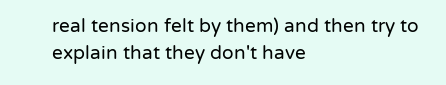real tension felt by them) and then try to explain that they don't have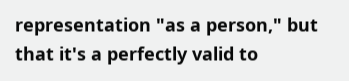representation "as a person," but that it's a perfectly valid to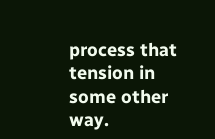process that tension in some other way.